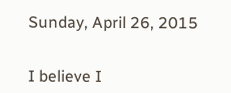Sunday, April 26, 2015


I believe I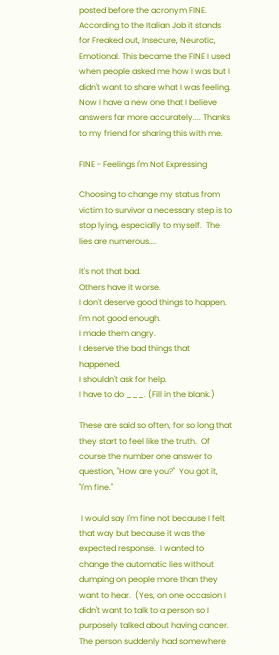posted before the acronym FINE.
According to the Italian Job it stands for Freaked out, Insecure, Neurotic, Emotional. This became the FINE I used when people asked me how I was but I didn't want to share what I was feeling.  Now I have a new one that I believe answers far more accurately.... Thanks to my friend for sharing this with me.

FINE - Feelings I'm Not Expressing

Choosing to change my status from victim to survivor a necessary step is to stop lying, especially to myself.  The lies are numerous....

It's not that bad.
Others have it worse.
I don't deserve good things to happen.
I'm not good enough.
I made them angry.
I deserve the bad things that happened.
I shouldn't ask for help.
I have to do ___. (Fill in the blank.)

These are said so often, for so long that they start to feel like the truth.  Of course the number one answer to question, "How are you?"  You got it, "I'm fine."

 I would say I'm fine not because I felt that way but because it was the expected response.  I wanted to change the automatic lies without dumping on people more than they want to hear.  (Yes, on one occasion I didn't want to talk to a person so I purposely talked about having cancer. The person suddenly had somewhere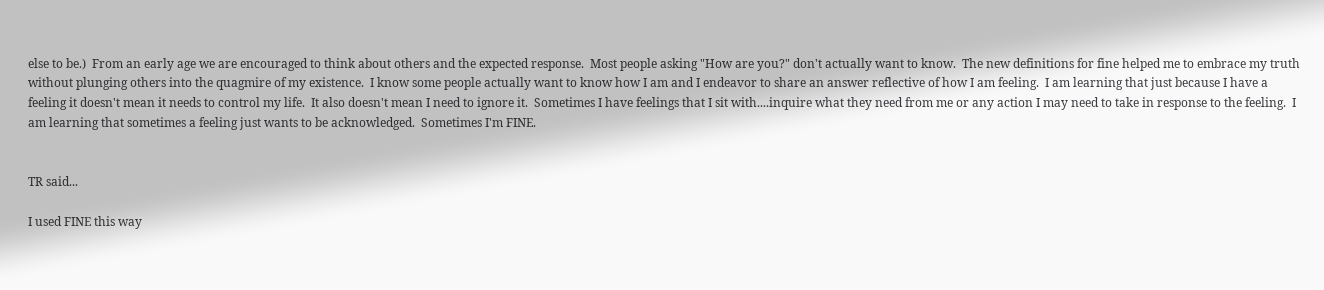else to be.)  From an early age we are encouraged to think about others and the expected response.  Most people asking "How are you?" don't actually want to know.  The new definitions for fine helped me to embrace my truth without plunging others into the quagmire of my existence.  I know some people actually want to know how I am and I endeavor to share an answer reflective of how I am feeling.  I am learning that just because I have a feeling it doesn't mean it needs to control my life.  It also doesn't mean I need to ignore it.  Sometimes I have feelings that I sit with....inquire what they need from me or any action I may need to take in response to the feeling.  I am learning that sometimes a feeling just wants to be acknowledged.  Sometimes I'm FINE.


TR said...

I used FINE this way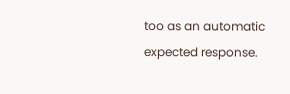too as an automatic expected response.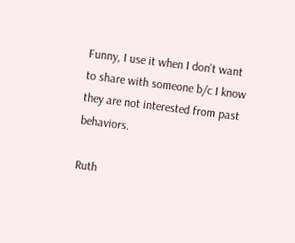Funny, I use it when I don't want to share with someone b/c I know they are not interested from past behaviors.

Ruth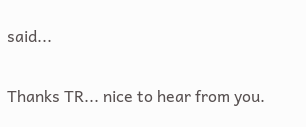said...

Thanks TR... nice to hear from you.